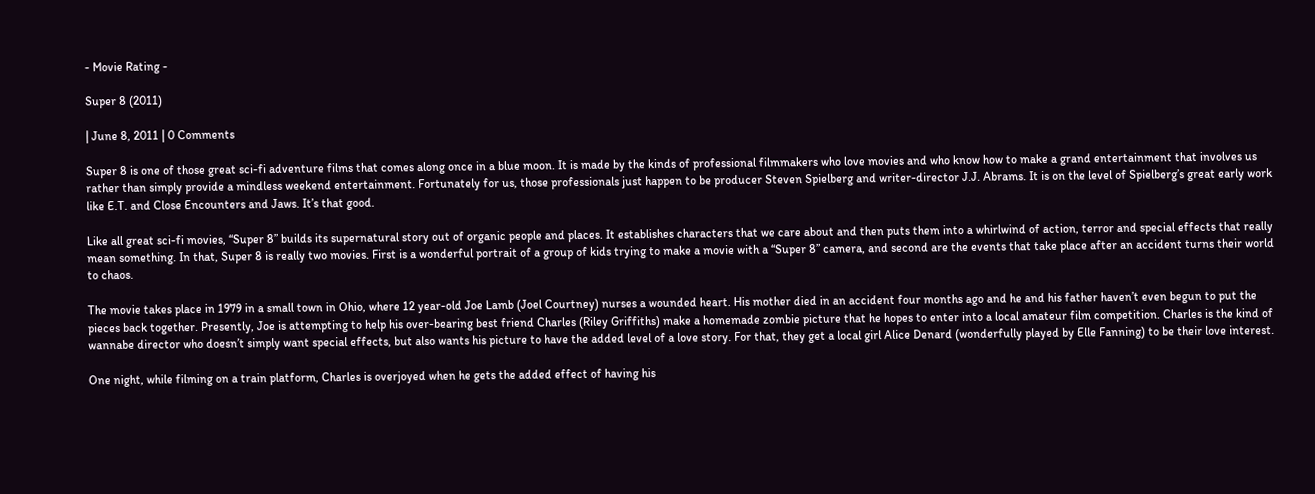- Movie Rating -

Super 8 (2011)

| June 8, 2011 | 0 Comments

Super 8 is one of those great sci-fi adventure films that comes along once in a blue moon. It is made by the kinds of professional filmmakers who love movies and who know how to make a grand entertainment that involves us rather than simply provide a mindless weekend entertainment. Fortunately for us, those professionals just happen to be producer Steven Spielberg and writer-director J.J. Abrams. It is on the level of Spielberg’s great early work like E.T. and Close Encounters and Jaws. It’s that good.

Like all great sci-fi movies, “Super 8” builds its supernatural story out of organic people and places. It establishes characters that we care about and then puts them into a whirlwind of action, terror and special effects that really mean something. In that, Super 8 is really two movies. First is a wonderful portrait of a group of kids trying to make a movie with a “Super 8” camera, and second are the events that take place after an accident turns their world to chaos.

The movie takes place in 1979 in a small town in Ohio, where 12 year-old Joe Lamb (Joel Courtney) nurses a wounded heart. His mother died in an accident four months ago and he and his father haven’t even begun to put the pieces back together. Presently, Joe is attempting to help his over-bearing best friend Charles (Riley Griffiths) make a homemade zombie picture that he hopes to enter into a local amateur film competition. Charles is the kind of wannabe director who doesn’t simply want special effects, but also wants his picture to have the added level of a love story. For that, they get a local girl Alice Denard (wonderfully played by Elle Fanning) to be their love interest.

One night, while filming on a train platform, Charles is overjoyed when he gets the added effect of having his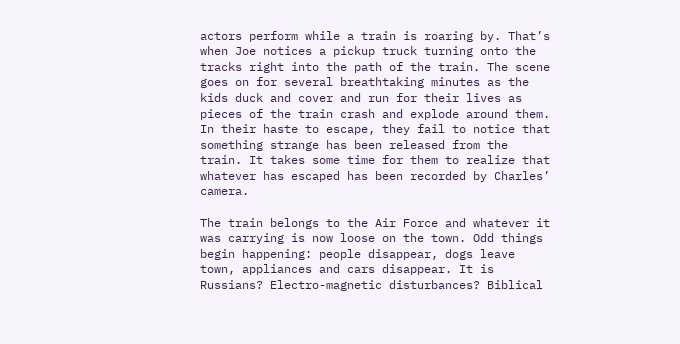actors perform while a train is roaring by. That’s when Joe notices a pickup truck turning onto the tracks right into the path of the train. The scene goes on for several breathtaking minutes as the kids duck and cover and run for their lives as pieces of the train crash and explode around them. In their haste to escape, they fail to notice that something strange has been released from the train. It takes some time for them to realize that whatever has escaped has been recorded by Charles’ camera.

The train belongs to the Air Force and whatever it was carrying is now loose on the town. Odd things begin happening: people disappear, dogs leave town, appliances and cars disappear. It is Russians? Electro-magnetic disturbances? Biblical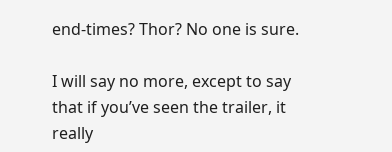end-times? Thor? No one is sure.

I will say no more, except to say that if you’ve seen the trailer, it really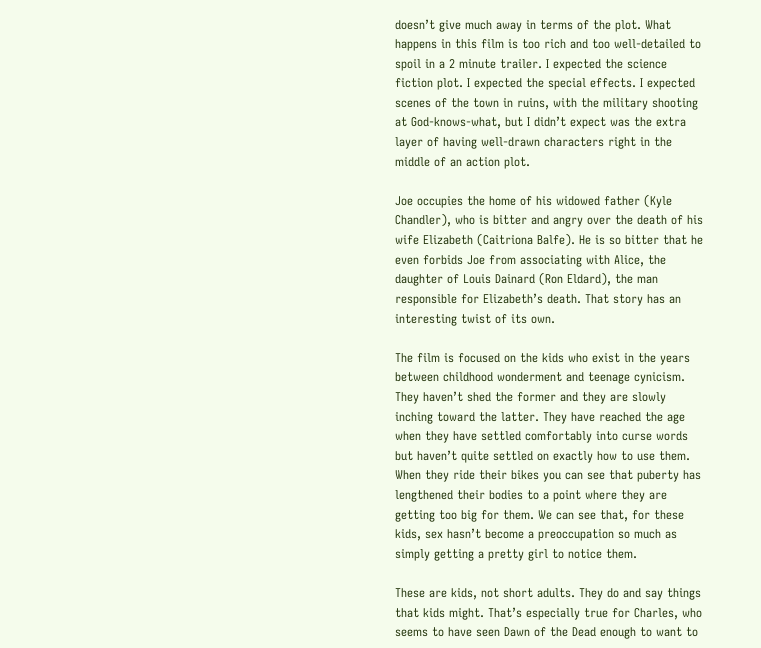doesn’t give much away in terms of the plot. What happens in this film is too rich and too well-detailed to spoil in a 2 minute trailer. I expected the science fiction plot. I expected the special effects. I expected scenes of the town in ruins, with the military shooting at God-knows-what, but I didn’t expect was the extra layer of having well-drawn characters right in the middle of an action plot.

Joe occupies the home of his widowed father (Kyle Chandler), who is bitter and angry over the death of his wife Elizabeth (Caitriona Balfe). He is so bitter that he even forbids Joe from associating with Alice, the daughter of Louis Dainard (Ron Eldard), the man responsible for Elizabeth’s death. That story has an interesting twist of its own.

The film is focused on the kids who exist in the years between childhood wonderment and teenage cynicism. They haven’t shed the former and they are slowly inching toward the latter. They have reached the age when they have settled comfortably into curse words but haven’t quite settled on exactly how to use them. When they ride their bikes you can see that puberty has lengthened their bodies to a point where they are getting too big for them. We can see that, for these kids, sex hasn’t become a preoccupation so much as simply getting a pretty girl to notice them.

These are kids, not short adults. They do and say things that kids might. That’s especially true for Charles, who seems to have seen Dawn of the Dead enough to want to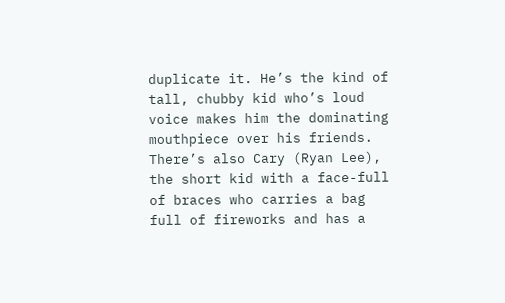duplicate it. He’s the kind of tall, chubby kid who’s loud voice makes him the dominating mouthpiece over his friends. There’s also Cary (Ryan Lee), the short kid with a face-full of braces who carries a bag full of fireworks and has a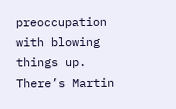preoccupation with blowing things up. There’s Martin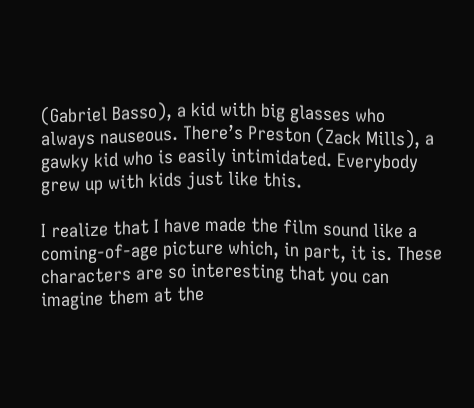(Gabriel Basso), a kid with big glasses who always nauseous. There’s Preston (Zack Mills), a gawky kid who is easily intimidated. Everybody grew up with kids just like this.

I realize that I have made the film sound like a coming-of-age picture which, in part, it is. These characters are so interesting that you can imagine them at the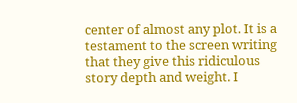center of almost any plot. It is a testament to the screen writing that they give this ridiculous story depth and weight. I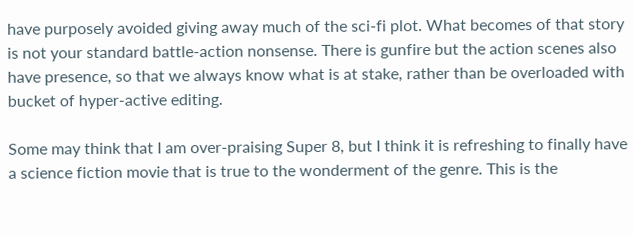have purposely avoided giving away much of the sci-fi plot. What becomes of that story is not your standard battle-action nonsense. There is gunfire but the action scenes also have presence, so that we always know what is at stake, rather than be overloaded with bucket of hyper-active editing.

Some may think that I am over-praising Super 8, but I think it is refreshing to finally have a science fiction movie that is true to the wonderment of the genre. This is the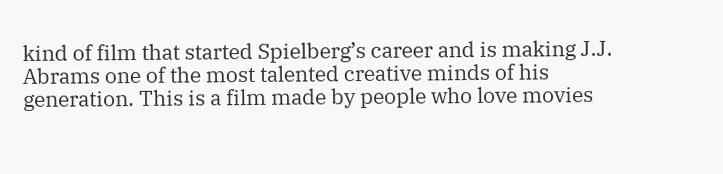kind of film that started Spielberg’s career and is making J.J. Abrams one of the most talented creative minds of his generation. This is a film made by people who love movies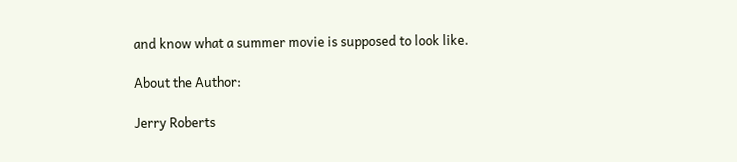and know what a summer movie is supposed to look like.

About the Author:

Jerry Roberts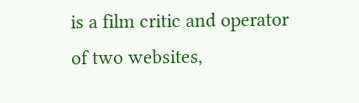is a film critic and operator of two websites,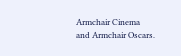Armchair Cinema and Armchair Oscars.